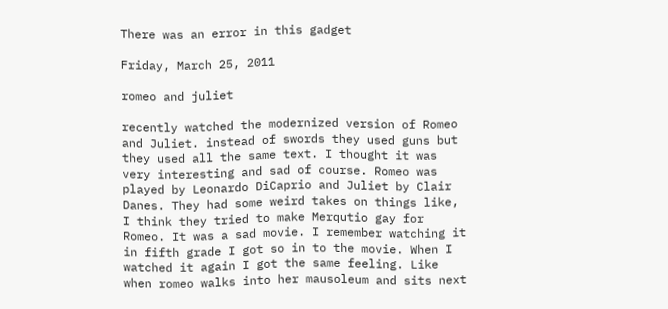There was an error in this gadget

Friday, March 25, 2011

romeo and juliet

recently watched the modernized version of Romeo and Juliet. instead of swords they used guns but they used all the same text. I thought it was very interesting and sad of course. Romeo was played by Leonardo DiCaprio and Juliet by Clair Danes. They had some weird takes on things like, I think they tried to make Merqutio gay for Romeo. It was a sad movie. I remember watching it in fifth grade I got so in to the movie. When I watched it again I got the same feeling. Like when romeo walks into her mausoleum and sits next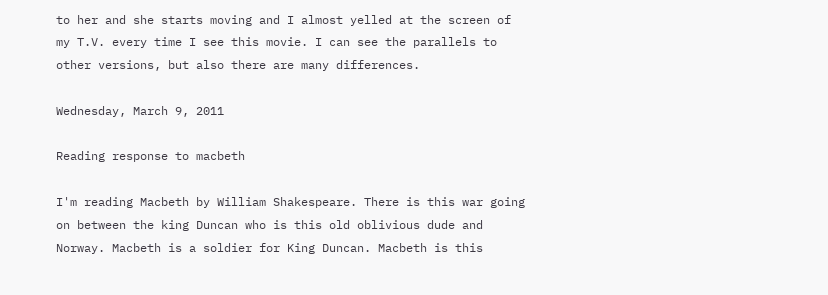to her and she starts moving and I almost yelled at the screen of my T.V. every time I see this movie. I can see the parallels to other versions, but also there are many differences.

Wednesday, March 9, 2011

Reading response to macbeth

I'm reading Macbeth by William Shakespeare. There is this war going on between the king Duncan who is this old oblivious dude and Norway. Macbeth is a soldier for King Duncan. Macbeth is this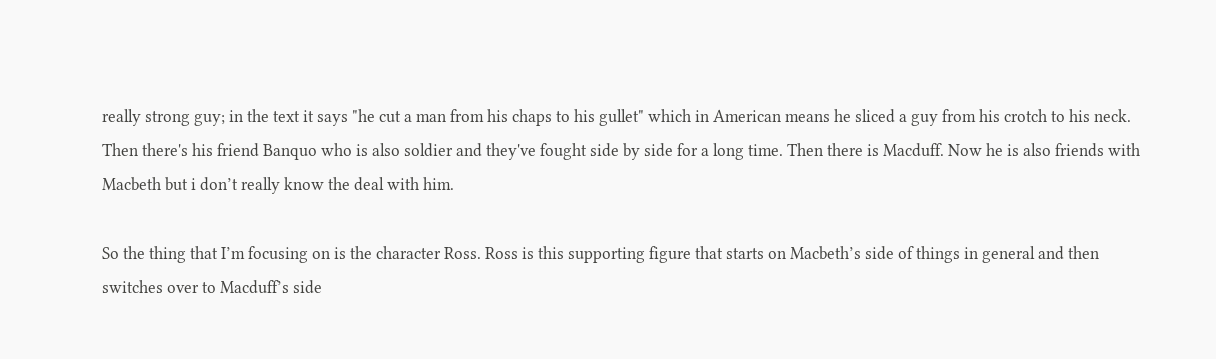really strong guy; in the text it says "he cut a man from his chaps to his gullet" which in American means he sliced a guy from his crotch to his neck. Then there's his friend Banquo who is also soldier and they've fought side by side for a long time. Then there is Macduff. Now he is also friends with Macbeth but i don’t really know the deal with him.

So the thing that I’m focusing on is the character Ross. Ross is this supporting figure that starts on Macbeth’s side of things in general and then switches over to Macduff’s side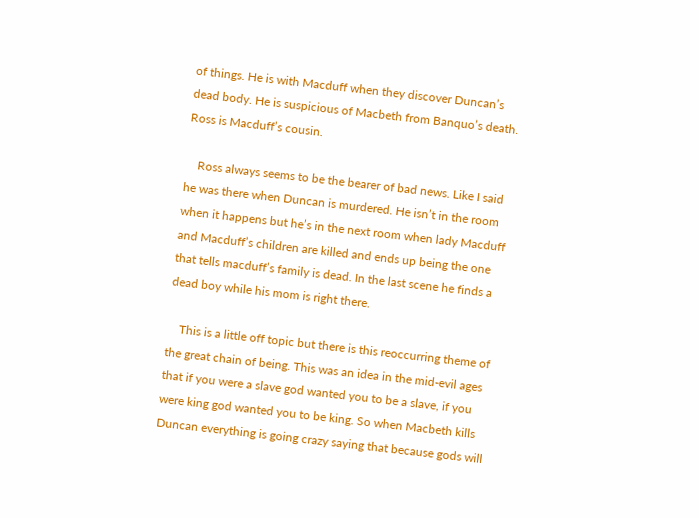of things. He is with Macduff when they discover Duncan’s dead body. He is suspicious of Macbeth from Banquo’s death. Ross is Macduff’s cousin.

    Ross always seems to be the bearer of bad news. Like I said he was there when Duncan is murdered. He isn’t in the room when it happens but he’s in the next room when lady Macduff and Macduff’s children are killed and ends up being the one that tells macduff’s family is dead. In the last scene he finds a dead boy while his mom is right there.

    This is a little off topic but there is this reoccurring theme of the great chain of being. This was an idea in the mid-evil ages that if you were a slave god wanted you to be a slave, if you were king god wanted you to be king. So when Macbeth kills Duncan everything is going crazy saying that because gods will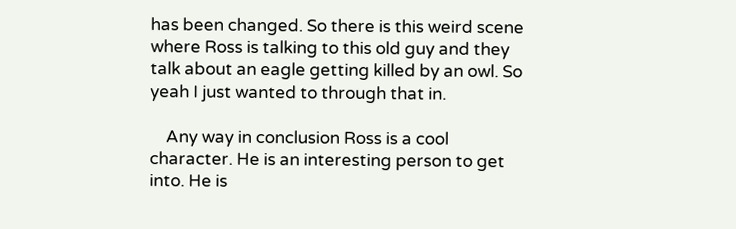has been changed. So there is this weird scene where Ross is talking to this old guy and they talk about an eagle getting killed by an owl. So yeah I just wanted to through that in.

    Any way in conclusion Ross is a cool character. He is an interesting person to get into. He is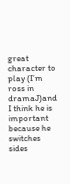great character to play (I’m ross in dramaJ)and I think he is important because he switches sides